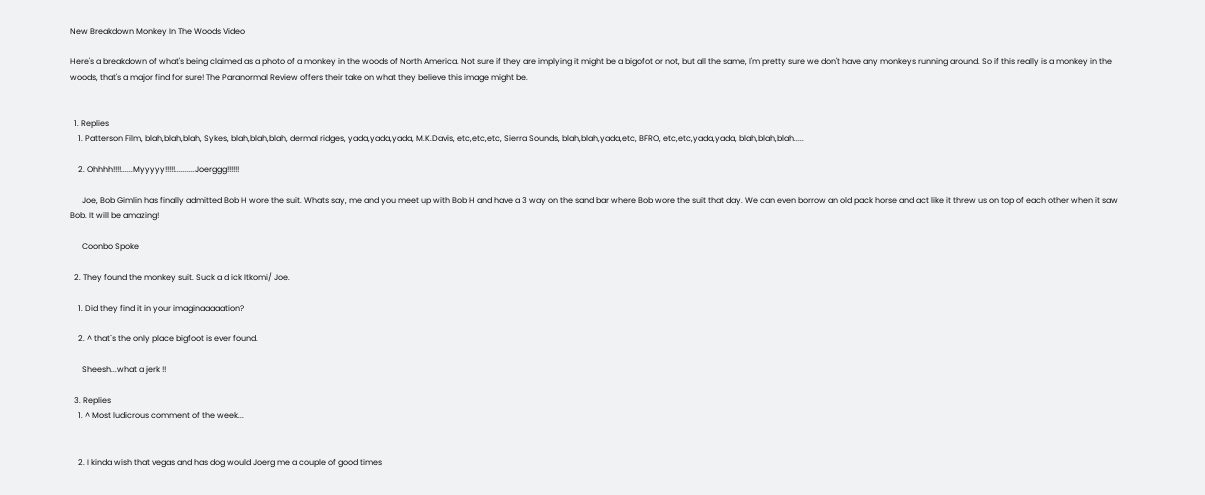New Breakdown Monkey In The Woods Video

Here's a breakdown of what's being claimed as a photo of a monkey in the woods of North America. Not sure if they are implying it might be a bigofot or not, but all the same, I'm pretty sure we don't have any monkeys running around. So if this really is a monkey in the woods, that's a major find for sure! The Paranormal Review offers their take on what they believe this image might be.


  1. Replies
    1. Patterson Film, blah,blah,blah, Sykes, blah,blah,blah, dermal ridges, yada,yada,yada, M.K.Davis, etc,etc,etc, Sierra Sounds, blah,blah,yada,etc, BFRO, etc,etc,yada,yada, blah,blah,blah.....

    2. Ohhhh!!!!......Myyyyy!!!!!..........Joerggg!!!!!!

      Joe, Bob Gimlin has finally admitted Bob H wore the suit. Whats say, me and you meet up with Bob H and have a 3 way on the sand bar where Bob wore the suit that day. We can even borrow an old pack horse and act like it threw us on top of each other when it saw Bob. It will be amazing!

      Coonbo Spoke

  2. They found the monkey suit. Suck a d ick Itkomi/ Joe.

    1. Did they find it in your imaginaaaaation?

    2. ^ that`s the only place bigfoot is ever found.

      Sheesh...what a jerk !!

  3. Replies
    1. ^ Most ludicrous comment of the week...


    2. I kinda wish that vegas and has dog would Joerg me a couple of good times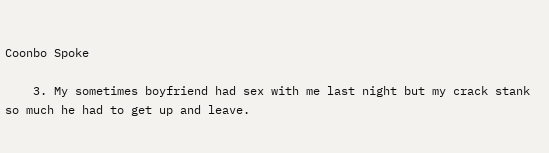Coonbo Spoke

    3. My sometimes boyfriend had sex with me last night but my crack stank so much he had to get up and leave.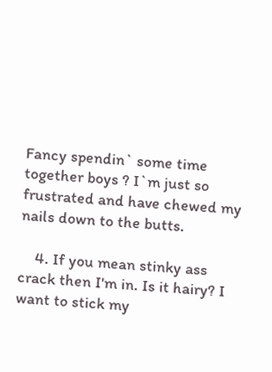Fancy spendin` some time together boys ? I`m just so frustrated and have chewed my nails down to the butts.

    4. If you mean stinky ass crack then I'm in. Is it hairy? I want to stick my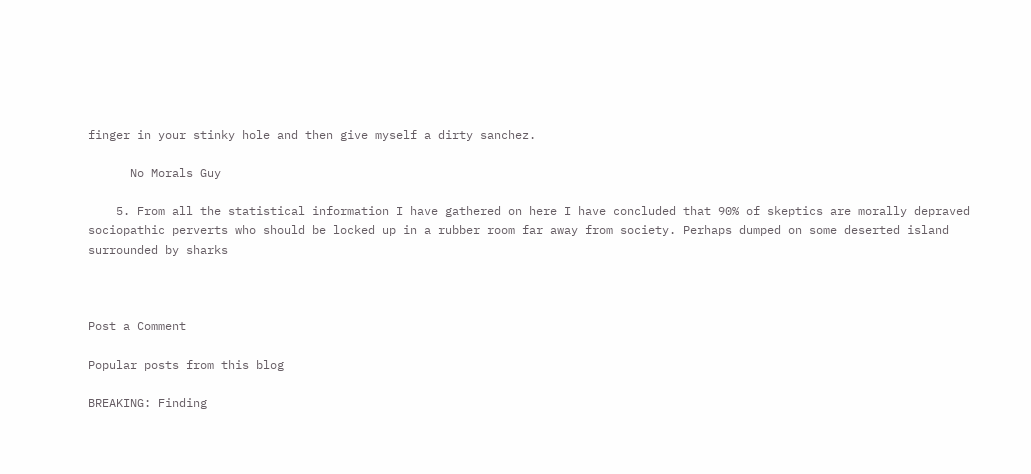finger in your stinky hole and then give myself a dirty sanchez.

      No Morals Guy

    5. From all the statistical information I have gathered on here I have concluded that 90% of skeptics are morally depraved sociopathic perverts who should be locked up in a rubber room far away from society. Perhaps dumped on some deserted island surrounded by sharks



Post a Comment

Popular posts from this blog

BREAKING: Finding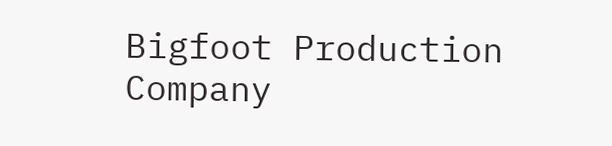Bigfoot Production Company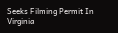Seeks Filming Permit In Virginia